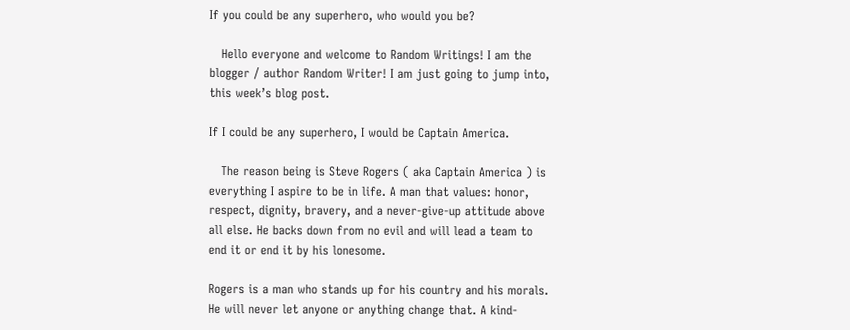If you could be any superhero, who would you be?

   Hello everyone and welcome to Random Writings! I am the blogger / author Random Writer! I am just going to jump into, this week’s blog post.

If I could be any superhero, I would be Captain America.

   The reason being is Steve Rogers ( aka Captain America ) is everything I aspire to be in life. A man that values: honor, respect, dignity, bravery, and a never-give-up attitude above all else. He backs down from no evil and will lead a team to end it or end it by his lonesome.

Rogers is a man who stands up for his country and his morals. He will never let anyone or anything change that. A kind-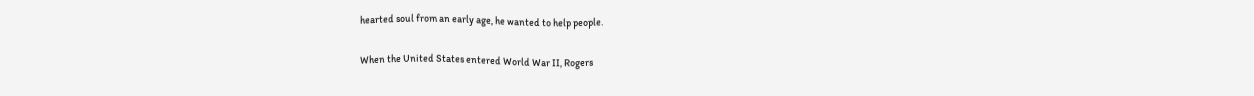hearted soul from an early age, he wanted to help people.

When the United States entered World War II, Rogers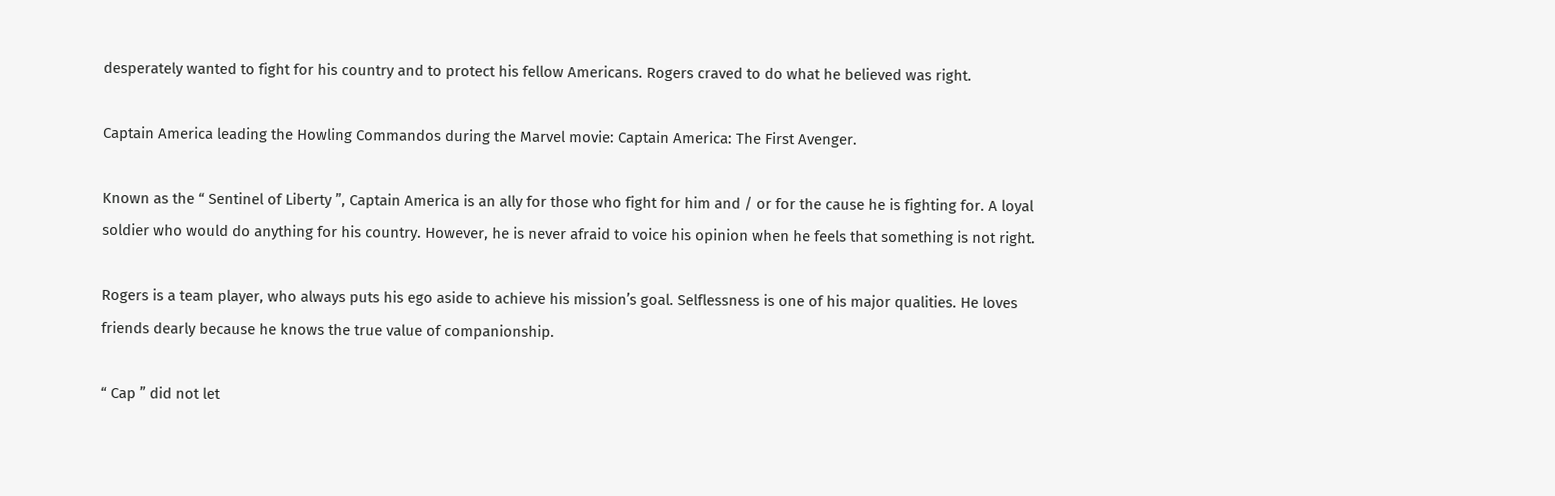desperately wanted to fight for his country and to protect his fellow Americans. Rogers craved to do what he believed was right.

Captain America leading the Howling Commandos during the Marvel movie: Captain America: The First Avenger.

Known as the “ Sentinel of Liberty ”, Captain America is an ally for those who fight for him and / or for the cause he is fighting for. A loyal soldier who would do anything for his country. However, he is never afraid to voice his opinion when he feels that something is not right.

Rogers is a team player, who always puts his ego aside to achieve his mission’s goal. Selflessness is one of his major qualities. He loves friends dearly because he knows the true value of companionship.

“ Cap ” did not let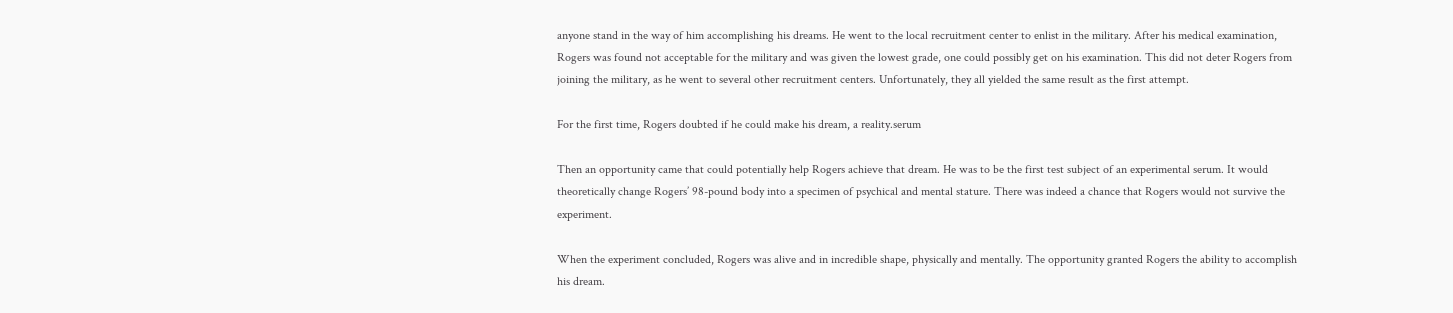anyone stand in the way of him accomplishing his dreams. He went to the local recruitment center to enlist in the military. After his medical examination, Rogers was found not acceptable for the military and was given the lowest grade, one could possibly get on his examination. This did not deter Rogers from joining the military, as he went to several other recruitment centers. Unfortunately, they all yielded the same result as the first attempt.

For the first time, Rogers doubted if he could make his dream, a reality.serum

Then an opportunity came that could potentially help Rogers achieve that dream. He was to be the first test subject of an experimental serum. It would theoretically change Rogers’ 98-pound body into a specimen of psychical and mental stature. There was indeed a chance that Rogers would not survive the experiment.

When the experiment concluded, Rogers was alive and in incredible shape, physically and mentally. The opportunity granted Rogers the ability to accomplish his dream.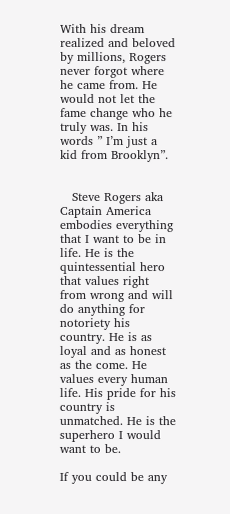With his dream realized and beloved by millions, Rogers never forgot where he came from. He would not let the fame change who he truly was. In his words ” I’m just a kid from Brooklyn”.


   Steve Rogers aka Captain America embodies everything that I want to be in life. He is the quintessential hero that values right from wrong and will do anything for notoriety his country. He is as loyal and as honest as the come. He values every human life. His pride for his country is unmatched. He is the superhero I would want to be.

If you could be any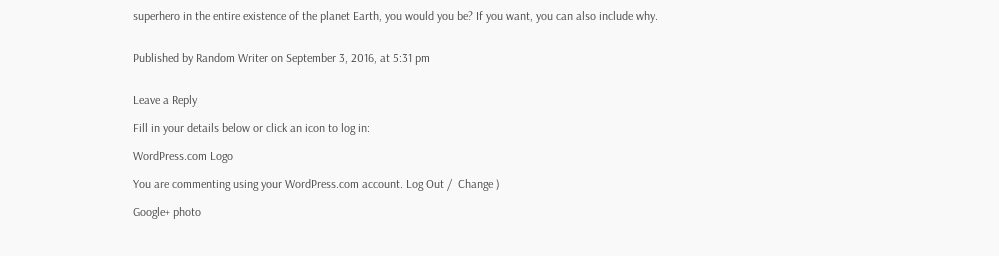superhero in the entire existence of the planet Earth, you would you be? If you want, you can also include why.


Published by Random Writer on September 3, 2016, at 5:31 pm


Leave a Reply

Fill in your details below or click an icon to log in:

WordPress.com Logo

You are commenting using your WordPress.com account. Log Out /  Change )

Google+ photo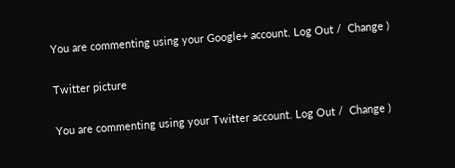You are commenting using your Google+ account. Log Out /  Change )

Twitter picture

You are commenting using your Twitter account. Log Out /  Change )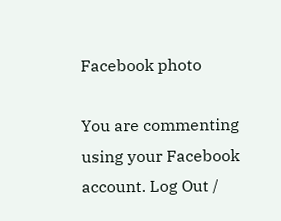Facebook photo

You are commenting using your Facebook account. Log Out /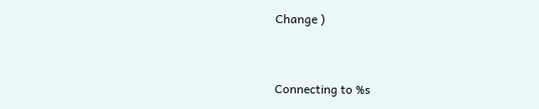Change )


Connecting to %s